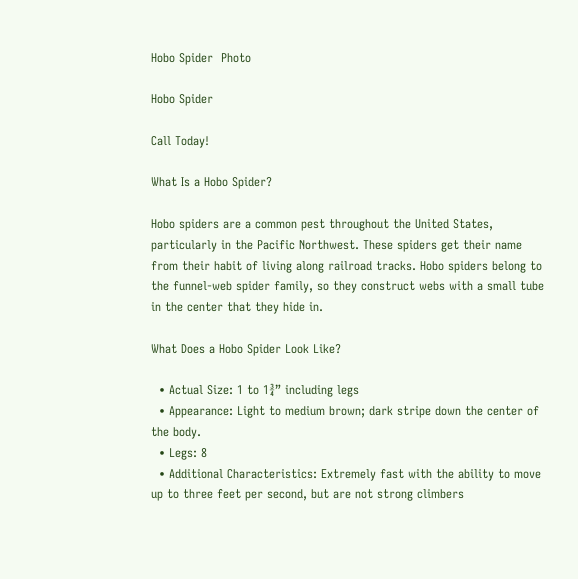Hobo Spider  Photo

Hobo Spider

Call Today!

What Is a Hobo Spider?

Hobo spiders are a common pest throughout the United States, particularly in the Pacific Northwest. These spiders get their name from their habit of living along railroad tracks. Hobo spiders belong to the funnel-web spider family, so they construct webs with a small tube in the center that they hide in.

What Does a Hobo Spider Look Like?

  • Actual Size: 1 to 1¾” including legs
  • Appearance: Light to medium brown; dark stripe down the center of the body.
  • Legs: 8
  • Additional Characteristics: Extremely fast with the ability to move up to three feet per second, but are not strong climbers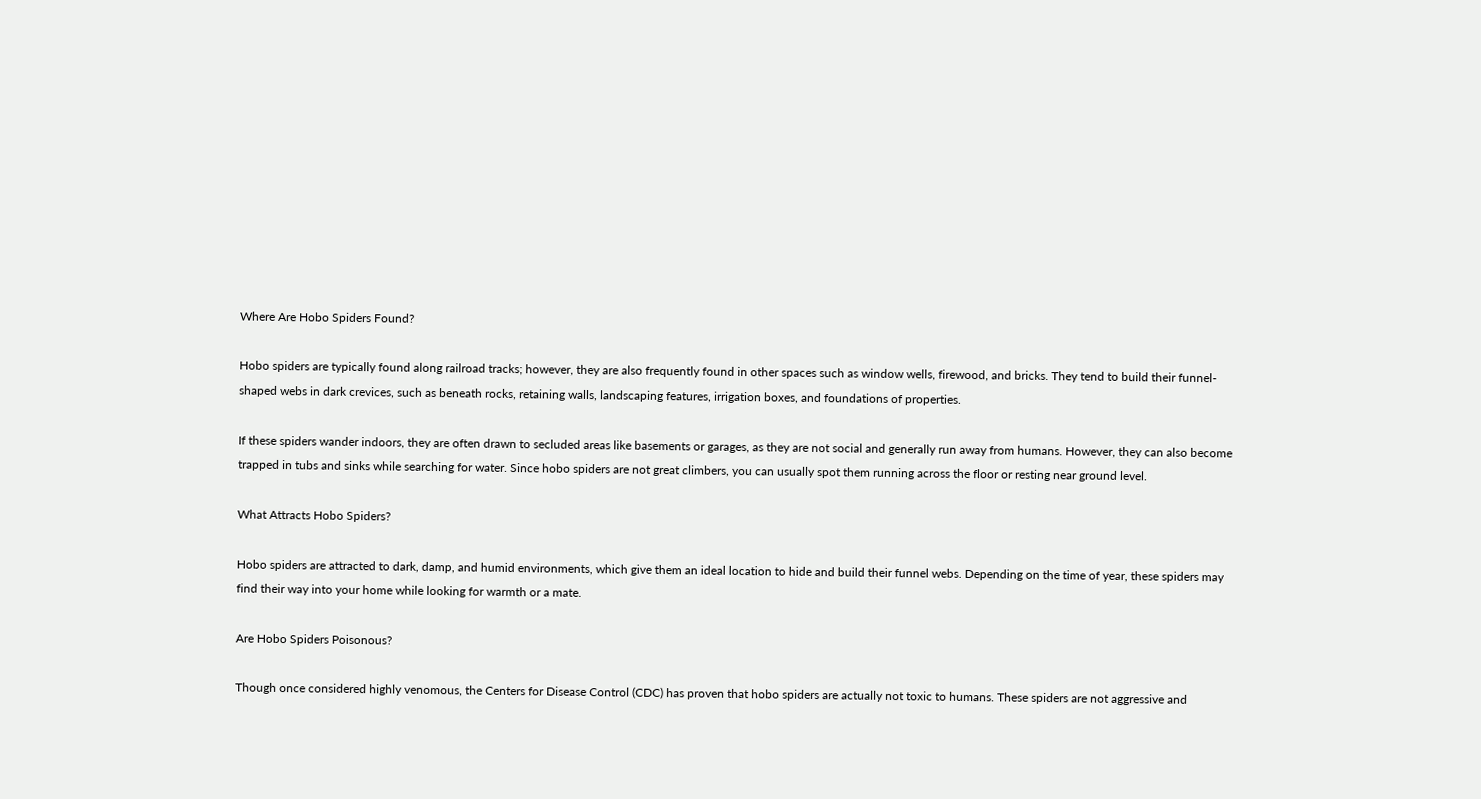Where Are Hobo Spiders Found?

Hobo spiders are typically found along railroad tracks; however, they are also frequently found in other spaces such as window wells, firewood, and bricks. They tend to build their funnel-shaped webs in dark crevices, such as beneath rocks, retaining walls, landscaping features, irrigation boxes, and foundations of properties.

If these spiders wander indoors, they are often drawn to secluded areas like basements or garages, as they are not social and generally run away from humans. However, they can also become trapped in tubs and sinks while searching for water. Since hobo spiders are not great climbers, you can usually spot them running across the floor or resting near ground level.

What Attracts Hobo Spiders?

Hobo spiders are attracted to dark, damp, and humid environments, which give them an ideal location to hide and build their funnel webs. Depending on the time of year, these spiders may find their way into your home while looking for warmth or a mate.

Are Hobo Spiders Poisonous?

Though once considered highly venomous, the Centers for Disease Control (CDC) has proven that hobo spiders are actually not toxic to humans. These spiders are not aggressive and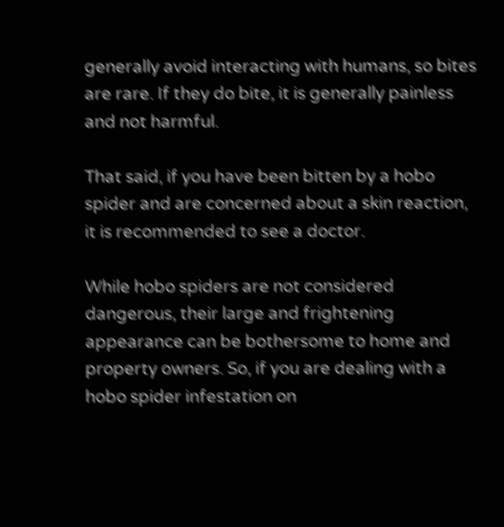generally avoid interacting with humans, so bites are rare. If they do bite, it is generally painless and not harmful.

That said, if you have been bitten by a hobo spider and are concerned about a skin reaction, it is recommended to see a doctor.

While hobo spiders are not considered dangerous, their large and frightening appearance can be bothersome to home and property owners. So, if you are dealing with a hobo spider infestation on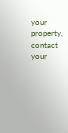your property, contact your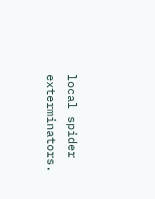local spider exterminators.